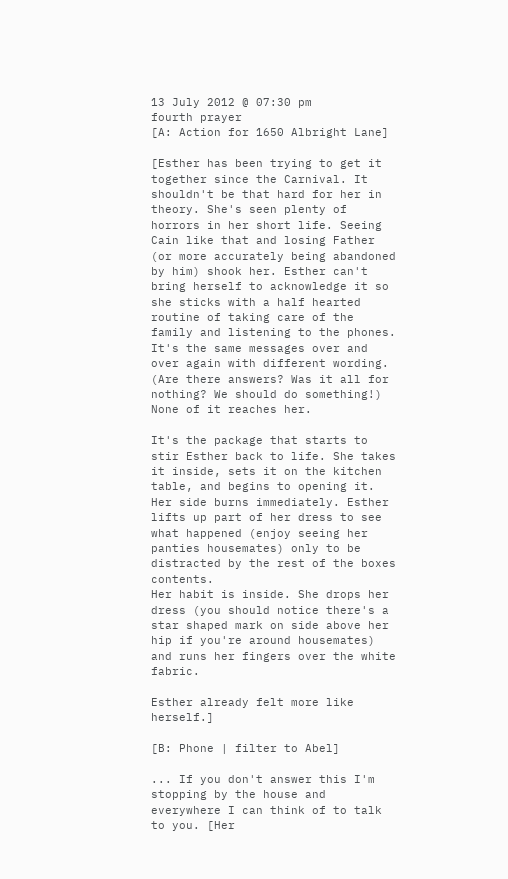13 July 2012 @ 07:30 pm
fourth prayer
[A: Action for 1650 Albright Lane]

[Esther has been trying to get it together since the Carnival. It shouldn't be that hard for her in theory. She's seen plenty of horrors in her short life. Seeing Cain like that and losing Father (or more accurately being abandoned by him) shook her. Esther can't bring herself to acknowledge it so she sticks with a half hearted routine of taking care of the family and listening to the phones. It's the same messages over and over again with different wording. (Are there answers? Was it all for nothing? We should do something!) None of it reaches her.

It's the package that starts to stir Esther back to life. She takes it inside, sets it on the kitchen table, and begins to opening it. Her side burns immediately. Esther lifts up part of her dress to see what happened (enjoy seeing her panties housemates) only to be distracted by the rest of the boxes contents.
Her habit is inside. She drops her dress (you should notice there's a star shaped mark on side above her hip if you're around housemates) and runs her fingers over the white fabric.

Esther already felt more like herself.]

[B: Phone | filter to Abel]

... If you don't answer this I'm stopping by the house and everywhere I can think of to talk to you. [Her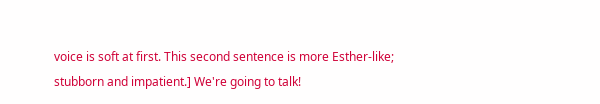voice is soft at first. This second sentence is more Esther-like; stubborn and impatient.] We're going to talk!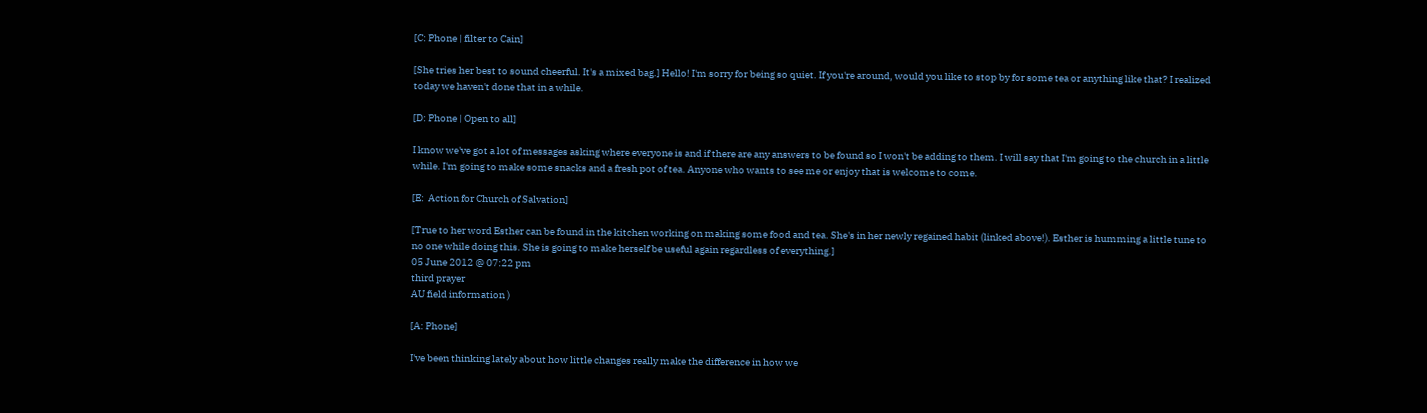[C: Phone | filter to Cain]

[She tries her best to sound cheerful. It's a mixed bag.] Hello! I'm sorry for being so quiet. If you're around, would you like to stop by for some tea or anything like that? I realized today we haven't done that in a while.

[D: Phone | Open to all]

I know we've got a lot of messages asking where everyone is and if there are any answers to be found so I won't be adding to them. I will say that I'm going to the church in a little while. I'm going to make some snacks and a fresh pot of tea. Anyone who wants to see me or enjoy that is welcome to come.

[E:  Action for Church of Salvation]

[True to her word Esther can be found in the kitchen working on making some food and tea. She's in her newly regained habit (linked above!). Esther is humming a little tune to no one while doing this. She is going to make herself be useful again regardless of everything.]
05 June 2012 @ 07:22 pm
third prayer
AU field information )

[A: Phone]

I've been thinking lately about how little changes really make the difference in how we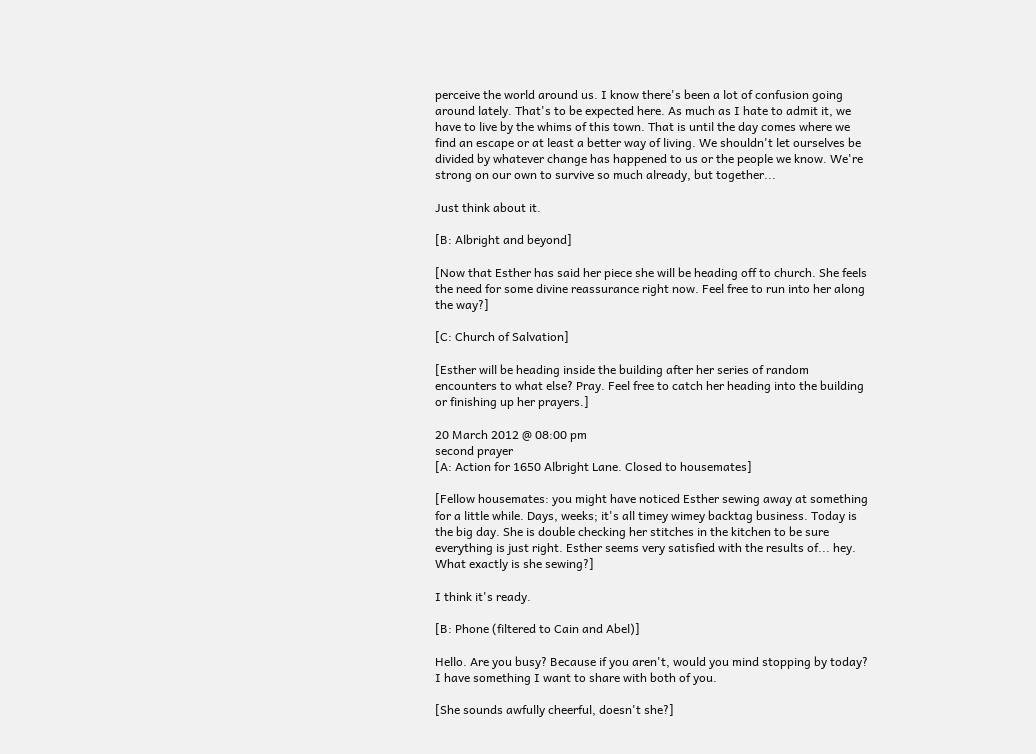perceive the world around us. I know there's been a lot of confusion going around lately. That's to be expected here. As much as I hate to admit it, we have to live by the whims of this town. That is until the day comes where we find an escape or at least a better way of living. We shouldn't let ourselves be divided by whatever change has happened to us or the people we know. We're strong on our own to survive so much already, but together...

Just think about it.

[B: Albright and beyond]

[Now that Esther has said her piece she will be heading off to church. She feels the need for some divine reassurance right now. Feel free to run into her along the way?]

[C: Church of Salvation]

[Esther will be heading inside the building after her series of random encounters to what else? Pray. Feel free to catch her heading into the building or finishing up her prayers.]

20 March 2012 @ 08:00 pm
second prayer
[A: Action for 1650 Albright Lane. Closed to housemates]

[Fellow housemates: you might have noticed Esther sewing away at something for a little while. Days, weeks; it's all timey wimey backtag business. Today is the big day. She is double checking her stitches in the kitchen to be sure everything is just right. Esther seems very satisfied with the results of... hey. What exactly is she sewing?]

I think it's ready.

[B: Phone (filtered to Cain and Abel)]

Hello. Are you busy? Because if you aren't, would you mind stopping by today? I have something I want to share with both of you.

[She sounds awfully cheerful, doesn't she?]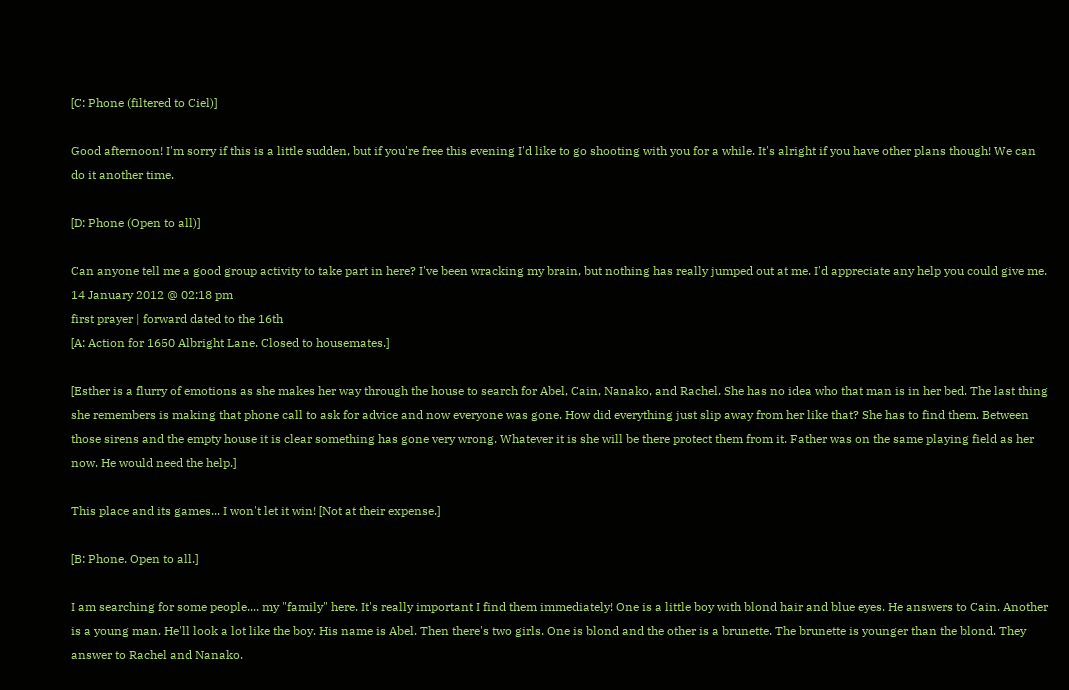[C: Phone (filtered to Ciel)]

Good afternoon! I'm sorry if this is a little sudden, but if you're free this evening I'd like to go shooting with you for a while. It's alright if you have other plans though! We can do it another time.

[D: Phone (Open to all)]

Can anyone tell me a good group activity to take part in here? I've been wracking my brain, but nothing has really jumped out at me. I'd appreciate any help you could give me.
14 January 2012 @ 02:18 pm
first prayer | forward dated to the 16th
[A: Action for 1650 Albright Lane. Closed to housemates.]

[Esther is a flurry of emotions as she makes her way through the house to search for Abel, Cain, Nanako, and Rachel. She has no idea who that man is in her bed. The last thing she remembers is making that phone call to ask for advice and now everyone was gone. How did everything just slip away from her like that? She has to find them. Between those sirens and the empty house it is clear something has gone very wrong. Whatever it is she will be there protect them from it. Father was on the same playing field as her now. He would need the help.]

This place and its games... I won't let it win! [Not at their expense.]

[B: Phone. Open to all.]

I am searching for some people.... my "family" here. It's really important I find them immediately! One is a little boy with blond hair and blue eyes. He answers to Cain. Another is a young man. He'll look a lot like the boy. His name is Abel. Then there's two girls. One is blond and the other is a brunette. The brunette is younger than the blond. They answer to Rachel and Nanako.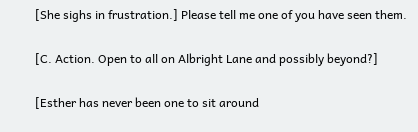[She sighs in frustration.] Please tell me one of you have seen them.

[C. Action. Open to all on Albright Lane and possibly beyond?]

[Esther has never been one to sit around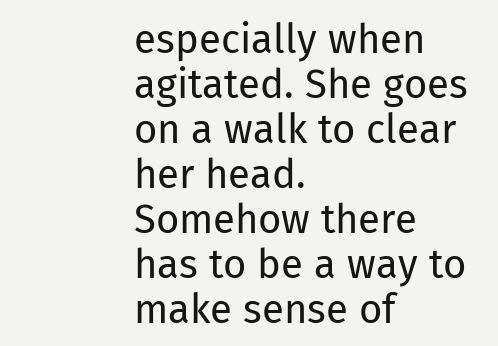especially when agitated. She goes on a walk to clear her head. Somehow there has to be a way to make sense of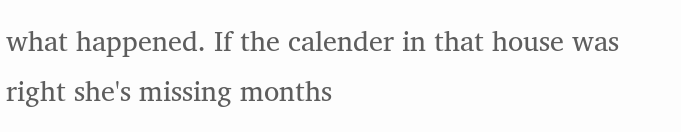what happened. If the calender in that house was right she's missing months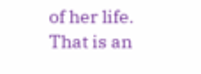of her life. That is an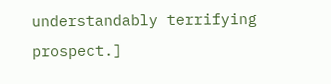understandably terrifying prospect.]